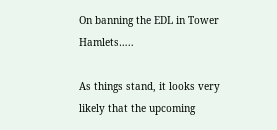On banning the EDL in Tower Hamlets…..

As things stand, it looks very likely that the upcoming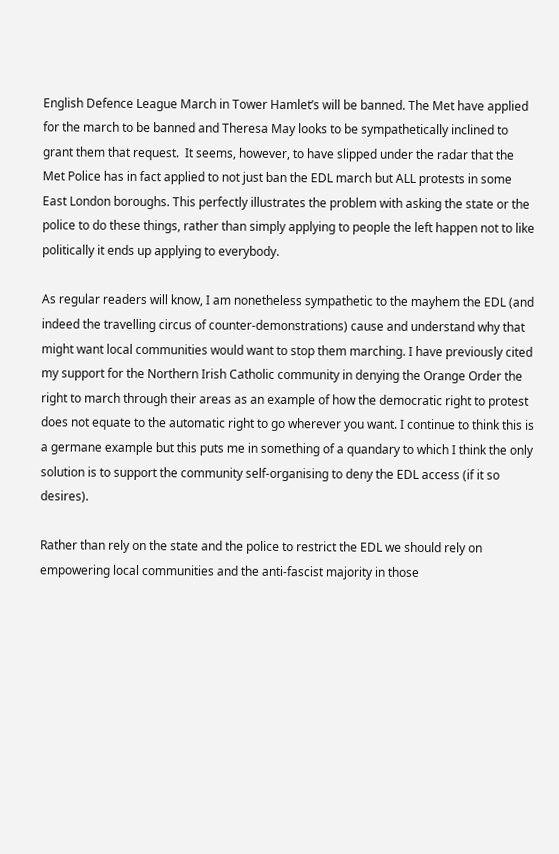English Defence League March in Tower Hamlet’s will be banned. The Met have applied for the march to be banned and Theresa May looks to be sympathetically inclined to grant them that request.  It seems, however, to have slipped under the radar that the Met Police has in fact applied to not just ban the EDL march but ALL protests in some East London boroughs. This perfectly illustrates the problem with asking the state or the police to do these things, rather than simply applying to people the left happen not to like politically it ends up applying to everybody.

As regular readers will know, I am nonetheless sympathetic to the mayhem the EDL (and indeed the travelling circus of counter-demonstrations) cause and understand why that might want local communities would want to stop them marching. I have previously cited my support for the Northern Irish Catholic community in denying the Orange Order the right to march through their areas as an example of how the democratic right to protest does not equate to the automatic right to go wherever you want. I continue to think this is a germane example but this puts me in something of a quandary to which I think the only solution is to support the community self-organising to deny the EDL access (if it so desires).

Rather than rely on the state and the police to restrict the EDL we should rely on empowering local communities and the anti-fascist majority in those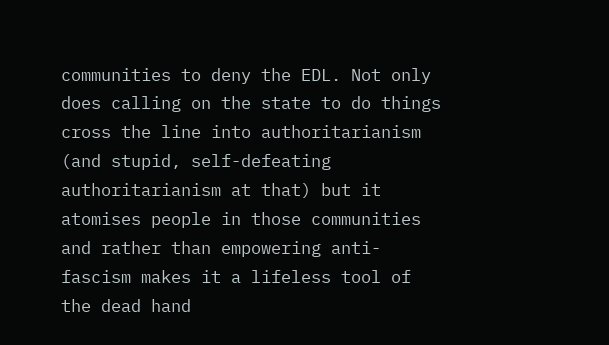communities to deny the EDL. Not only does calling on the state to do things cross the line into authoritarianism (and stupid, self-defeating authoritarianism at that) but it atomises people in those communities and rather than empowering anti-fascism makes it a lifeless tool of the dead hand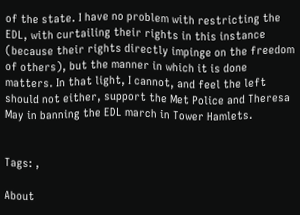of the state. I have no problem with restricting the EDL, with curtailing their rights in this instance (because their rights directly impinge on the freedom of others), but the manner in which it is done matters. In that light, I cannot, and feel the left should not either, support the Met Police and Theresa May in banning the EDL march in Tower Hamlets.


Tags: ,

About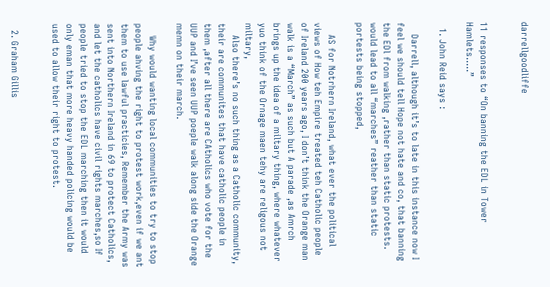darrellgoodliffe


11 responses to “On banning the EDL in Tower Hamlets…..”

  1. John Reid says :

    Darrell, although it’s to late in this instance now I feel we should tell Hope not hate and co, that banning the EDl from walking ,rather than static protests. would lead to all “marches” reather than static portests being stopped,

    AS for Notrhern Ireland, what ever the political views of How teh Empire treated teh Catholic people of Ireland 200 years ago, I don’t think the Orange man walk is a “March” as such but A parade ,as Amrch brings up the idea of a miltary thing, where whatever yuo think of the Ornage maen tehy are religous not miltary,
    Also there’s no such thing as a Catholic community, their are communites that have catholic people in them ,after all there are CAtholics who vote for the UUP and I’ve seen UUP poeple walk along side the Orange memn on their march.

    Why would wanting local communities to try to stop people ahving the right to protest work,even if we ant them to use lawful practicies, Remember the Army was sent into Northern Ireland in 69 to protect Catholics, and let the catholics have civil rights marches,so If people tried to stop the EDL marching then it would only eman that more heavy handed policing would be used to allow their right to protest.


  2. Graham Gillis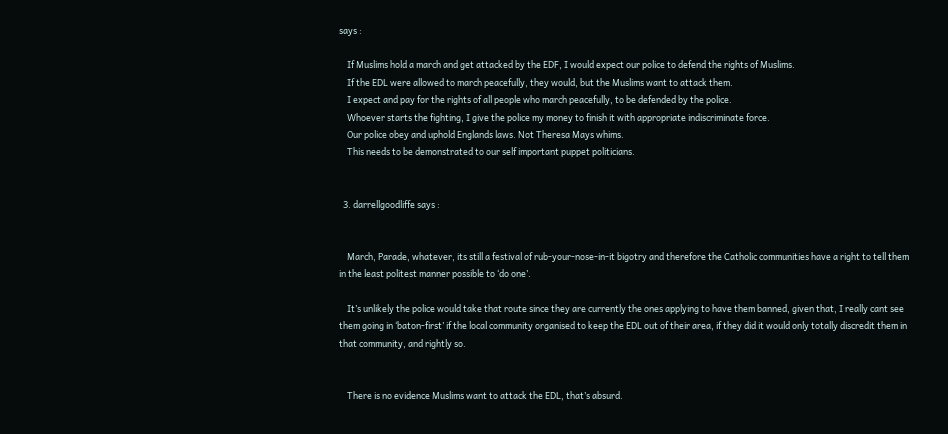says :

    If Muslims hold a march and get attacked by the EDF, I would expect our police to defend the rights of Muslims.
    If the EDL were allowed to march peacefully, they would, but the Muslims want to attack them.
    I expect and pay for the rights of all people who march peacefully, to be defended by the police.
    Whoever starts the fighting, I give the police my money to finish it with appropriate indiscriminate force.
    Our police obey and uphold Englands laws. Not Theresa Mays whims.
    This needs to be demonstrated to our self important puppet politicians.


  3. darrellgoodliffe says :


    March, Parade, whatever, its still a festival of rub-your-nose-in-it bigotry and therefore the Catholic communities have a right to tell them in the least politest manner possible to ‘do one’.

    It’s unlikely the police would take that route since they are currently the ones applying to have them banned, given that, I really cant see them going in ‘baton-first’ if the local community organised to keep the EDL out of their area, if they did it would only totally discredit them in that community, and rightly so.


    There is no evidence Muslims want to attack the EDL, that’s absurd.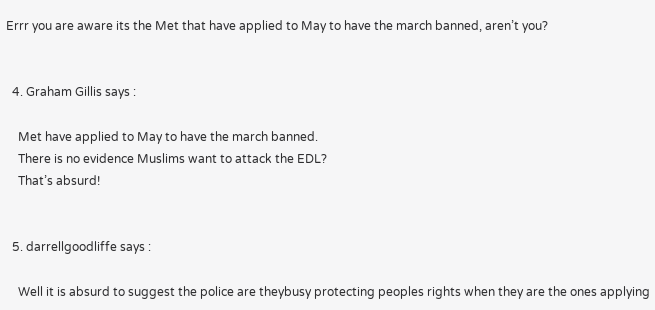Errr you are aware its the Met that have applied to May to have the march banned, aren’t you?


  4. Graham Gillis says :

    Met have applied to May to have the march banned.
    There is no evidence Muslims want to attack the EDL?
    That’s absurd!


  5. darrellgoodliffe says :

    Well it is absurd to suggest the police are theybusy protecting peoples rights when they are the ones applying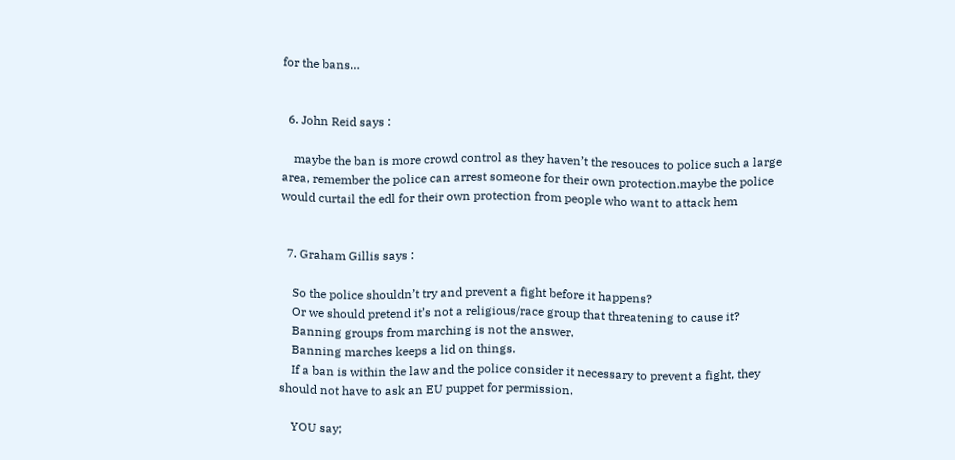for the bans…


  6. John Reid says :

    maybe the ban is more crowd control as they haven’t the resouces to police such a large area, remember the police can arrest someone for their own protection.maybe the police would curtail the edl for their own protection from people who want to attack hem


  7. Graham Gillis says :

    So the police shouldn’t try and prevent a fight before it happens?
    Or we should pretend it’s not a religious/race group that threatening to cause it?
    Banning groups from marching is not the answer.
    Banning marches keeps a lid on things.
    If a ban is within the law and the police consider it necessary to prevent a fight, they should not have to ask an EU puppet for permission.

    YOU say;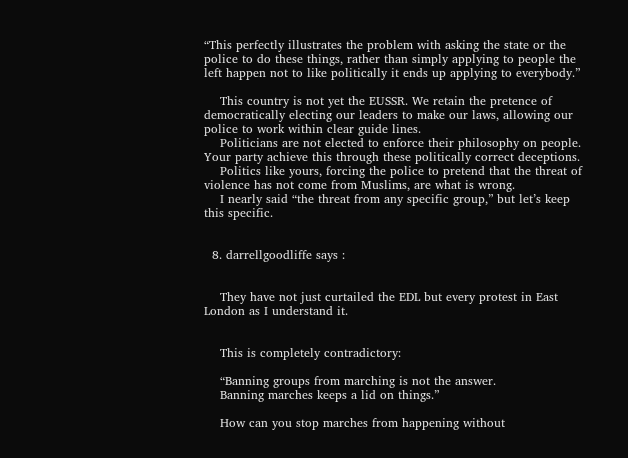“This perfectly illustrates the problem with asking the state or the police to do these things, rather than simply applying to people the left happen not to like politically it ends up applying to everybody.”

    This country is not yet the EUSSR. We retain the pretence of democratically electing our leaders to make our laws, allowing our police to work within clear guide lines.
    Politicians are not elected to enforce their philosophy on people. Your party achieve this through these politically correct deceptions.
    Politics like yours, forcing the police to pretend that the threat of violence has not come from Muslims, are what is wrong.
    I nearly said “the threat from any specific group,” but let’s keep this specific.


  8. darrellgoodliffe says :


    They have not just curtailed the EDL but every protest in East London as I understand it.


    This is completely contradictory:

    “Banning groups from marching is not the answer.
    Banning marches keeps a lid on things.”

    How can you stop marches from happening without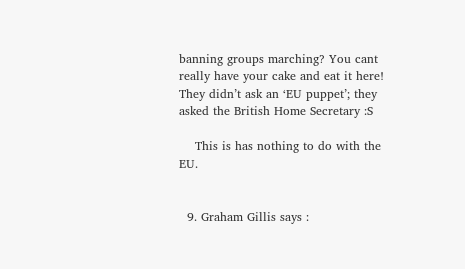banning groups marching? You cant really have your cake and eat it here! They didn’t ask an ‘EU puppet’; they asked the British Home Secretary :S

    This is has nothing to do with the EU.


  9. Graham Gillis says :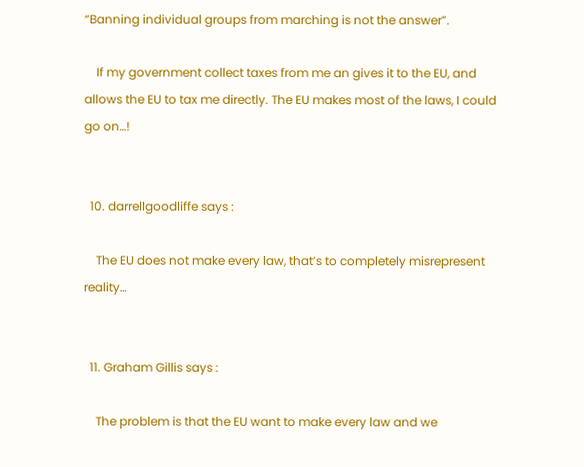“Banning individual groups from marching is not the answer”.

    If my government collect taxes from me an gives it to the EU, and allows the EU to tax me directly. The EU makes most of the laws, I could go on…!


  10. darrellgoodliffe says :

    The EU does not make every law, that’s to completely misrepresent reality…


  11. Graham Gillis says :

    The problem is that the EU want to make every law and we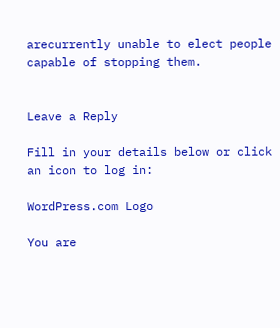arecurrently unable to elect people capable of stopping them.


Leave a Reply

Fill in your details below or click an icon to log in:

WordPress.com Logo

You are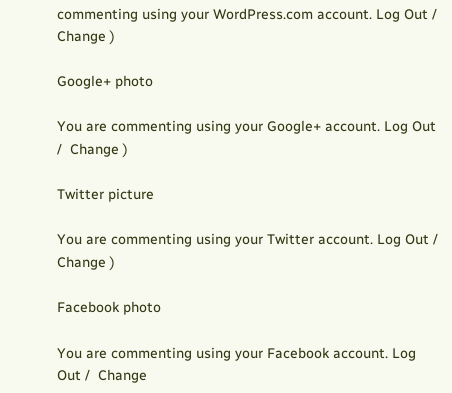commenting using your WordPress.com account. Log Out /  Change )

Google+ photo

You are commenting using your Google+ account. Log Out /  Change )

Twitter picture

You are commenting using your Twitter account. Log Out /  Change )

Facebook photo

You are commenting using your Facebook account. Log Out /  Change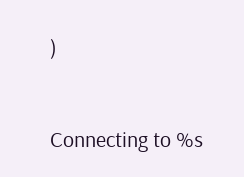)


Connecting to %s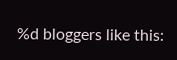%d bloggers like this: